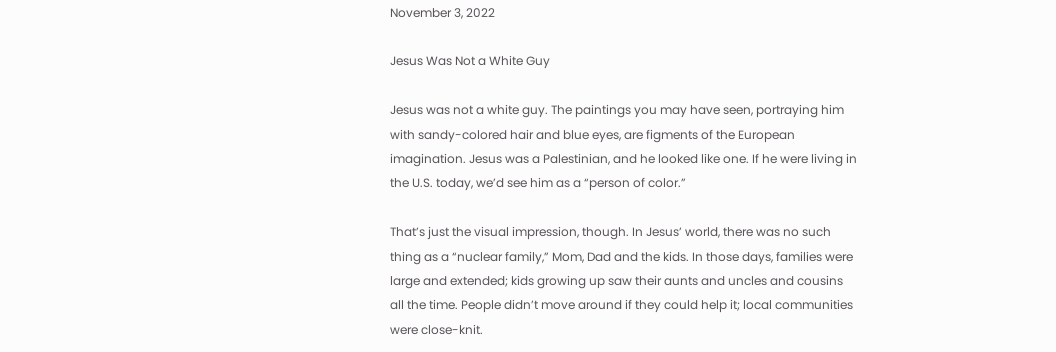November 3, 2022

Jesus Was Not a White Guy

Jesus was not a white guy. The paintings you may have seen, portraying him with sandy-colored hair and blue eyes, are figments of the European imagination. Jesus was a Palestinian, and he looked like one. If he were living in the U.S. today, we’d see him as a “person of color.”

That’s just the visual impression, though. In Jesus’ world, there was no such thing as a “nuclear family,” Mom, Dad and the kids. In those days, families were large and extended; kids growing up saw their aunts and uncles and cousins all the time. People didn’t move around if they could help it; local communities were close-knit.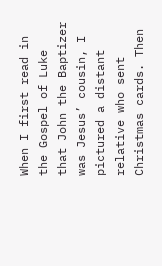When I first read in the Gospel of Luke that John the Baptizer was Jesus’ cousin, I pictured a distant relative who sent Christmas cards. Then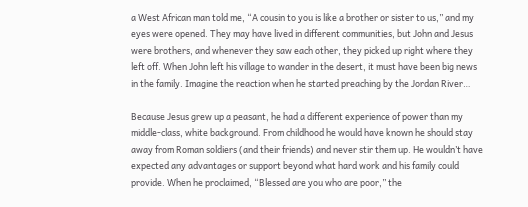a West African man told me, “A cousin to you is like a brother or sister to us,” and my eyes were opened. They may have lived in different communities, but John and Jesus were brothers, and whenever they saw each other, they picked up right where they left off. When John left his village to wander in the desert, it must have been big news in the family. Imagine the reaction when he started preaching by the Jordan River…

Because Jesus grew up a peasant, he had a different experience of power than my middle-class, white background. From childhood he would have known he should stay away from Roman soldiers (and their friends) and never stir them up. He wouldn’t have expected any advantages or support beyond what hard work and his family could provide. When he proclaimed, “Blessed are you who are poor,” the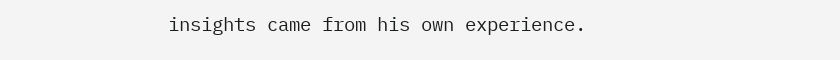insights came from his own experience.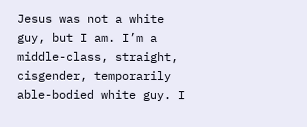Jesus was not a white guy, but I am. I’m a middle-class, straight, cisgender, temporarily able-bodied white guy. I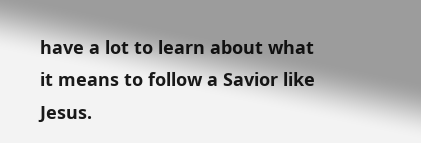have a lot to learn about what it means to follow a Savior like Jesus.